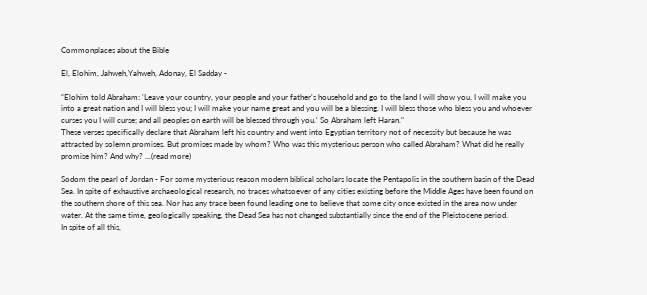Commonplaces about the Bible

El, Elohim, Jahweh,Yahweh, Adonay, El Sadday -

“Elohim told Abraham: 'Leave your country, your people and your father's household and go to the land I will show you. I will make you into a great nation and I will bless you; I will make your name great and you will be a blessing. I will bless those who bless you and whoever curses you I will curse; and all peoples on earth will be blessed through you.' So Abraham left Haran."
These verses specifically declare that Abraham left his country and went into Egyptian territory not of necessity but because he was attracted by solemn promises. But promises made by whom? Who was this mysterious person who called Abraham? What did he really promise him? And why? ...(read more)

Sodom the pearl of Jordan - For some mysterious reason modern biblical scholars locate the Pentapolis in the southern basin of the Dead Sea. In spite of exhaustive archaeological research, no traces whatsoever of any cities existing before the Middle Ages have been found on the southern shore of this sea. Nor has any trace been found leading one to believe that some city once existed in the area now under water. At the same time, geologically speaking, the Dead Sea has not changed substantially since the end of the Pleistocene period.
In spite of all this,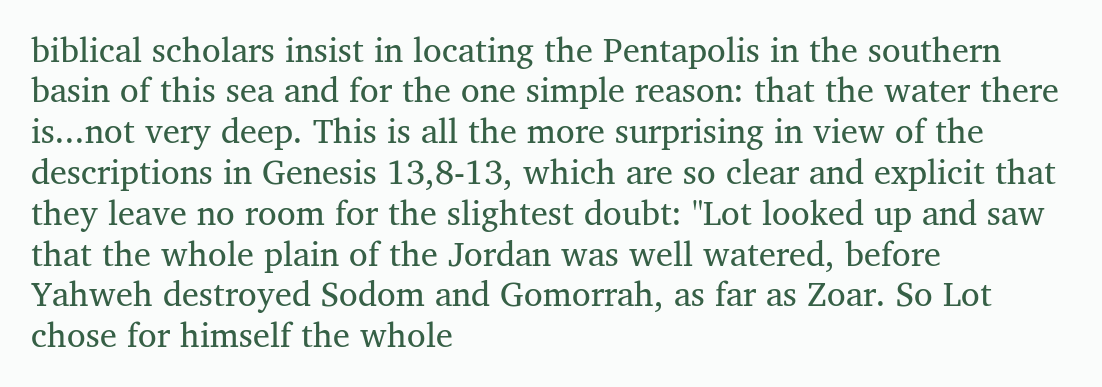biblical scholars insist in locating the Pentapolis in the southern basin of this sea and for the one simple reason: that the water there is...not very deep. This is all the more surprising in view of the descriptions in Genesis 13,8-13, which are so clear and explicit that they leave no room for the slightest doubt: "Lot looked up and saw that the whole plain of the Jordan was well watered, before Yahweh destroyed Sodom and Gomorrah, as far as Zoar. So Lot chose for himself the whole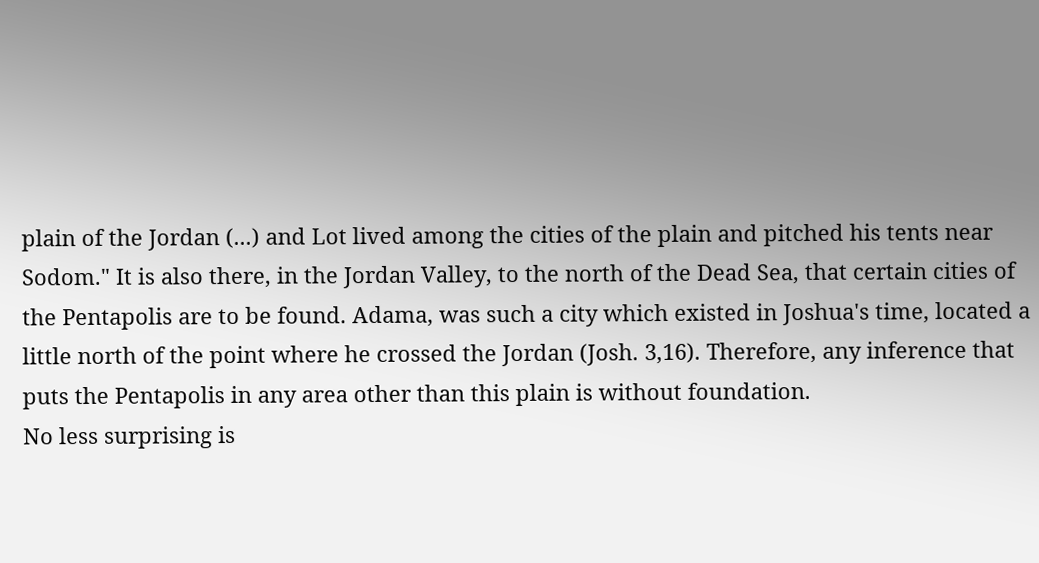plain of the Jordan (...) and Lot lived among the cities of the plain and pitched his tents near Sodom." It is also there, in the Jordan Valley, to the north of the Dead Sea, that certain cities of the Pentapolis are to be found. Adama, was such a city which existed in Joshua's time, located a little north of the point where he crossed the Jordan (Josh. 3,16). Therefore, any inference that puts the Pentapolis in any area other than this plain is without foundation.
No less surprising is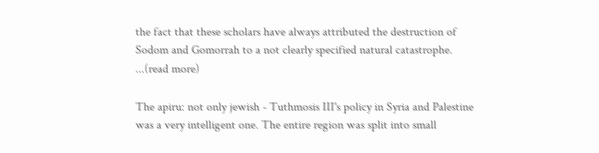the fact that these scholars have always attributed the destruction of Sodom and Gomorrah to a not clearly specified natural catastrophe. ...(read more)

The apiru: not only jewish - Tuthmosis III's policy in Syria and Palestine was a very intelligent one. The entire region was split into small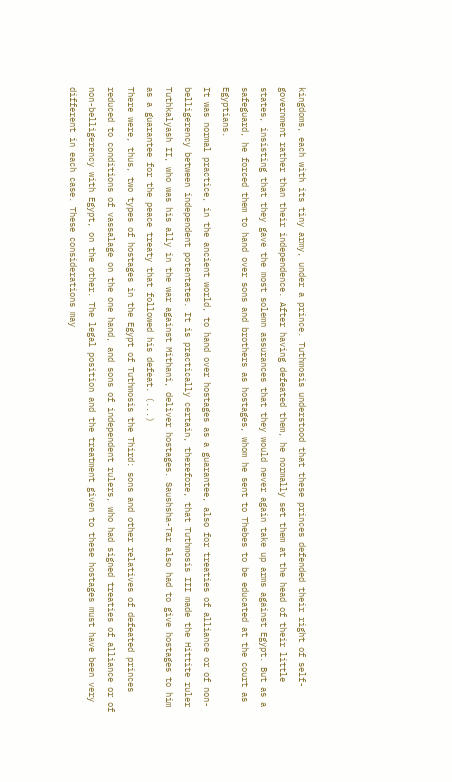kingdoms, each with its tiny army, under a prince. Tuthmosis understood that these princes defended their right of self-government rather than their independence. After having defeated them, he normally set them at the head of their little states, insisting that they gave the most solemn assurances that they would never again take up arms against Egypt. But as a safeguard, he forced them to hand over sons and brothers as hostages, whom he sent to Thebes to be educated at the court as Egyptians.
It was normal practice, in the ancient world, to hand over hostages as a guarantee, also for treaties of alliance or of non-belligerency between independent potentates. It is practically certain, therefore, that Tuthmosis III made the Hittite ruler Tuthkalyash II, who was his ally in the war against Mithani, deliver hostages. Saushsha-Tar also had to give hostages to him as a guarantee for the peace treaty that followed his defeat. (...)
There were, thus, two types of hostages in the Egypt of Tuthmosis the Third: sons and other relatives of defeated princes reduced to conditions of vassalage on the one hand, and sons of independent rulers, who had signed treaties of alliance or of non-belligerency with Egypt, on the other. The legal position and the treatment given to these hostages must have been very different in each case. These considerations may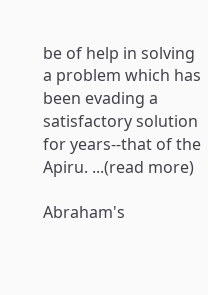be of help in solving a problem which has been evading a satisfactory solution for years--that of the Apiru. ...(read more)

Abraham's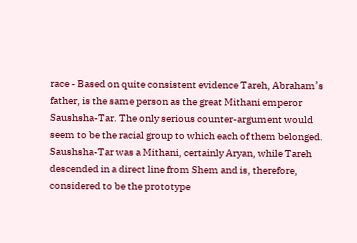race - Based on quite consistent evidence Tareh, Abraham’s father, is the same person as the great Mithani emperor Saushsha-Tar. The only serious counter-argument would seem to be the racial group to which each of them belonged. Saushsha-Tar was a Mithani, certainly Aryan, while Tareh descended in a direct line from Shem and is, therefore, considered to be the prototype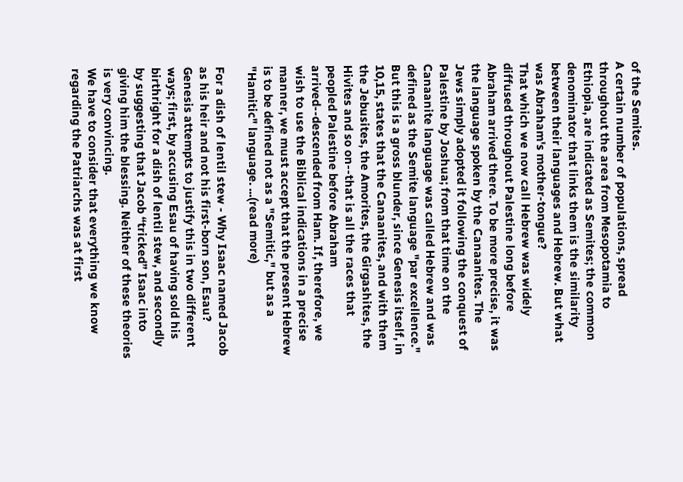of the Semites.
A certain number of populations, spread throughout the area from Mesopotamia to Ethiopia, are indicated as Semites; the common denominator that links them is the similarity between their languages and Hebrew. But what was Abraham's mother-tongue?
That which we now call Hebrew was widely diffused throughout Palestine long before Abraham arrived there. To be more precise, it was the language spoken by the Canaanites. The Jews simply adopted it following the conquest of Palestine by Joshua; from that time on the Canaanite language was called Hebrew and was defined as the Semite language "par excellence." But this is a gross blunder, since Genesis itself, in 10,15, states that the Canaanites, and with them the Jebusites, the Amorites, the Girgashites, the Hivites and so on--that is all the races that peopled Palestine before Abraham arrived--descended from Ham. If, therefore, we wish to use the Biblical indications in a precise manner, we must accept that the present Hebrew is to be defined not as a "Semitic," but as a "Hamitic" language. ...(read more)

For a dish of lentil stew - Why Isaac named Jacob as his heir and not his first-born son, Esau? Genesis attempts to justify this in two different ways; first, by accusing Esau of having sold his birthright for a dish of lentil stew, and secondly by suggesting that Jacob “tricked” Isaac into giving him the blessing. Neither of these theories is very convincing.
We have to consider that everything we know regarding the Patriarchs was at first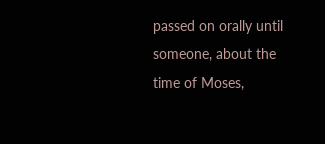passed on orally until someone, about the time of Moses,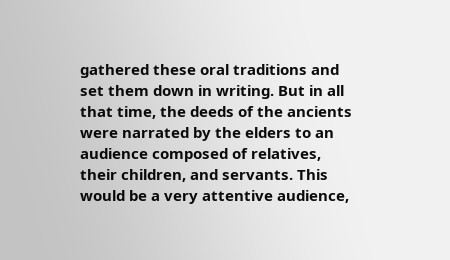gathered these oral traditions and set them down in writing. But in all that time, the deeds of the ancients were narrated by the elders to an audience composed of relatives, their children, and servants. This would be a very attentive audience,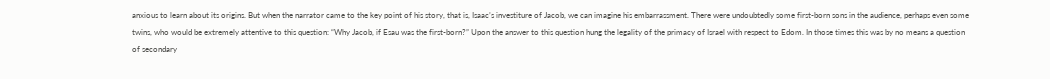anxious to learn about its origins. But when the narrator came to the key point of his story, that is, Isaac’s investiture of Jacob, we can imagine his embarrassment. There were undoubtedly some first-born sons in the audience, perhaps even some twins, who would be extremely attentive to this question: “Why Jacob, if Esau was the first-born?” Upon the answer to this question hung the legality of the primacy of Israel with respect to Edom. In those times this was by no means a question of secondary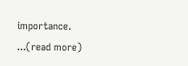importance. ...(read more)